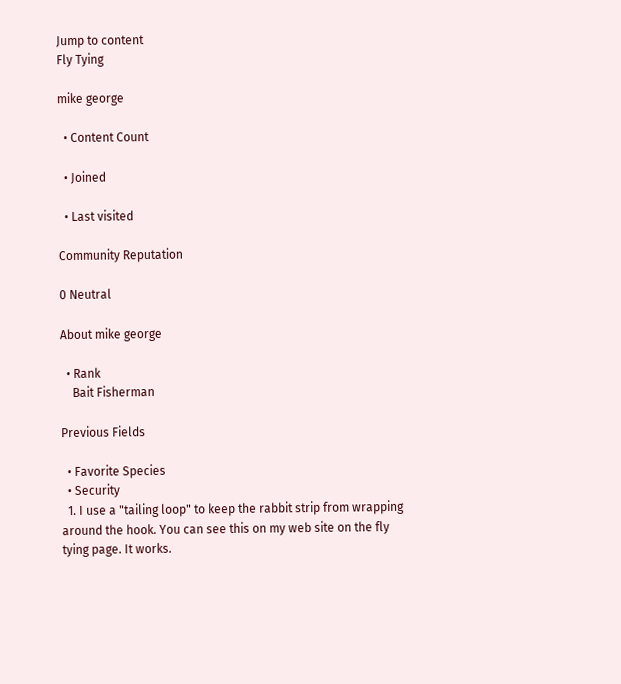Jump to content
Fly Tying

mike george

  • Content Count

  • Joined

  • Last visited

Community Reputation

0 Neutral

About mike george

  • Rank
    Bait Fisherman

Previous Fields

  • Favorite Species
  • Security
  1. I use a "tailing loop" to keep the rabbit strip from wrapping around the hook. You can see this on my web site on the fly tying page. It works.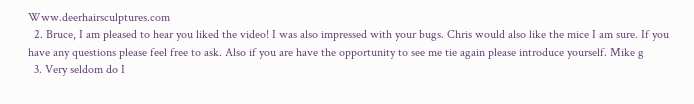Www.deerhairsculptures.com
  2. Bruce, I am pleased to hear you liked the video! I was also impressed with your bugs. Chris would also like the mice I am sure. If you have any questions please feel free to ask. Also if you are have the opportunity to see me tie again please introduce yourself. Mike g
  3. Very seldom do I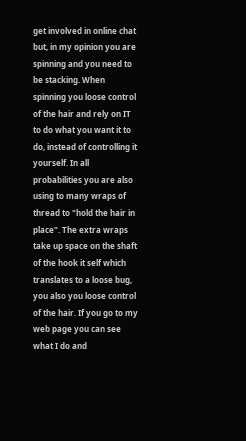get involved in online chat but, in my opinion you are spinning and you need to be stacking. When spinning you loose control of the hair and rely on IT to do what you want it to do, instead of controlling it yourself. In all probabilities you are also using to many wraps of thread to "hold the hair in place". The extra wraps take up space on the shaft of the hook it self which translates to a loose bug, you also you loose control of the hair. If you go to my web page you can see what I do and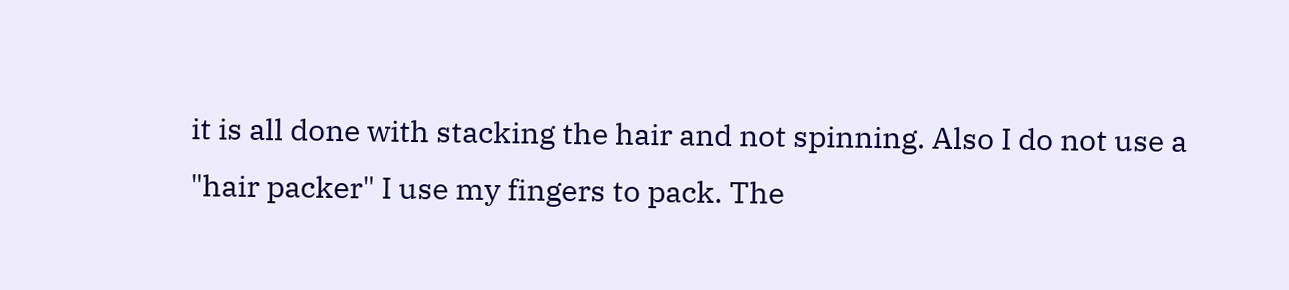it is all done with stacking the hair and not spinning. Also I do not use a "hair packer" I use my fingers to pack. The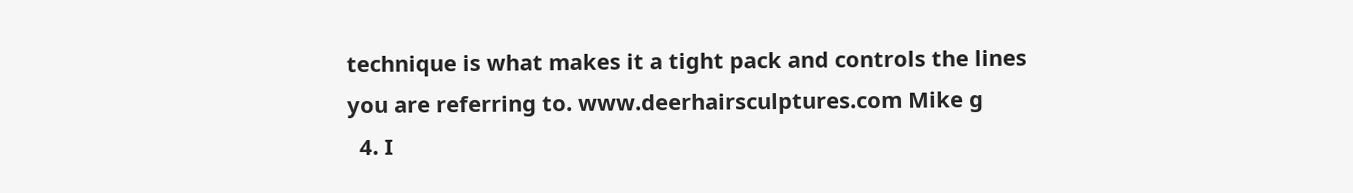technique is what makes it a tight pack and controls the lines you are referring to. www.deerhairsculptures.com Mike g
  4. I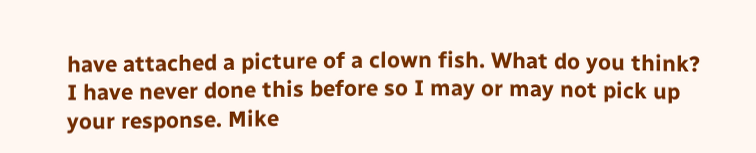have attached a picture of a clown fish. What do you think? I have never done this before so I may or may not pick up your response. Mike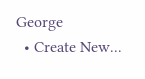George
  • Create New...